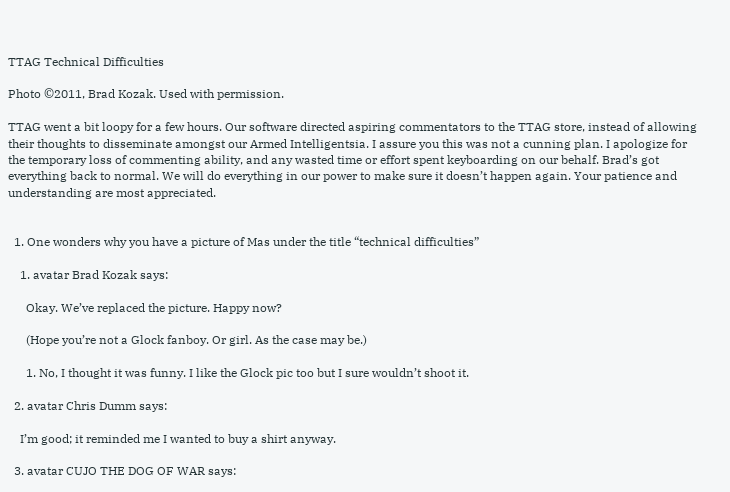TTAG Technical Difficulties

Photo ©2011, Brad Kozak. Used with permission.

TTAG went a bit loopy for a few hours. Our software directed aspiring commentators to the TTAG store, instead of allowing their thoughts to disseminate amongst our Armed Intelligentsia. I assure you this was not a cunning plan. I apologize for the temporary loss of commenting ability, and any wasted time or effort spent keyboarding on our behalf. Brad’s got everything back to normal. We will do everything in our power to make sure it doesn’t happen again. Your patience and understanding are most appreciated.


  1. One wonders why you have a picture of Mas under the title “technical difficulties”

    1. avatar Brad Kozak says:

      Okay. We’ve replaced the picture. Happy now?

      (Hope you’re not a Glock fanboy. Or girl. As the case may be.)

      1. No, I thought it was funny. I like the Glock pic too but I sure wouldn’t shoot it.

  2. avatar Chris Dumm says:

    I’m good; it reminded me I wanted to buy a shirt anyway.

  3. avatar CUJO THE DOG OF WAR says: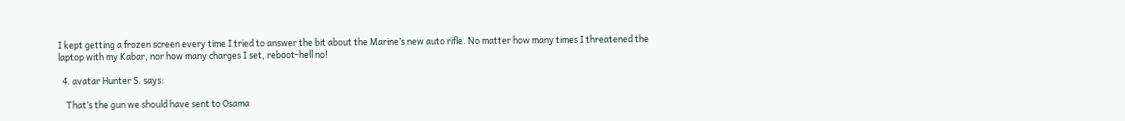I kept getting a frozen screen every time I tried to answer the bit about the Marine’s new auto rifle. No matter how many times I threatened the laptop with my Kabar, nor how many charges I set, reboot-hell no!

  4. avatar Hunter S. says:

    That’s the gun we should have sent to Osama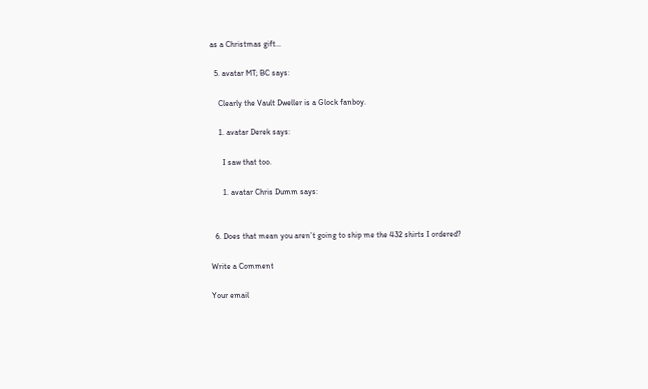as a Christmas gift…

  5. avatar MT; BC says:

    Clearly the Vault Dweller is a Glock fanboy.

    1. avatar Derek says:

      I saw that too.

      1. avatar Chris Dumm says:


  6. Does that mean you aren’t going to ship me the 432 shirts I ordered?

Write a Comment

Your email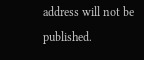address will not be published.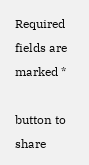Required fields are marked *

button to share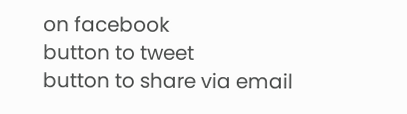on facebook
button to tweet
button to share via email